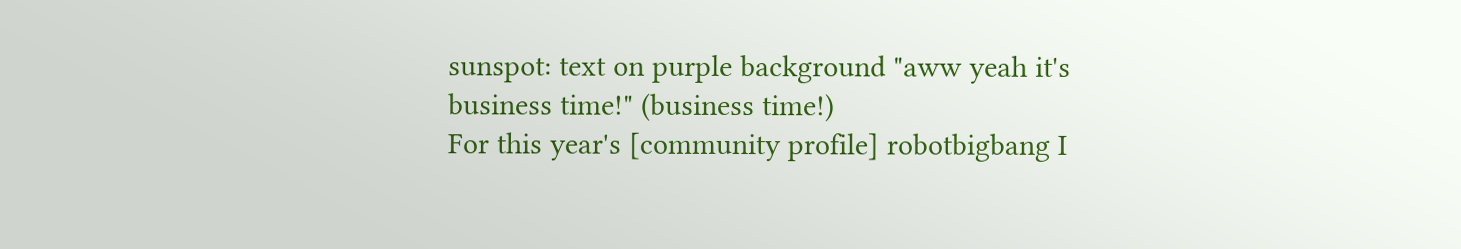sunspot: text on purple background "aww yeah it's business time!" (business time!)
For this year's [community profile] robotbigbang I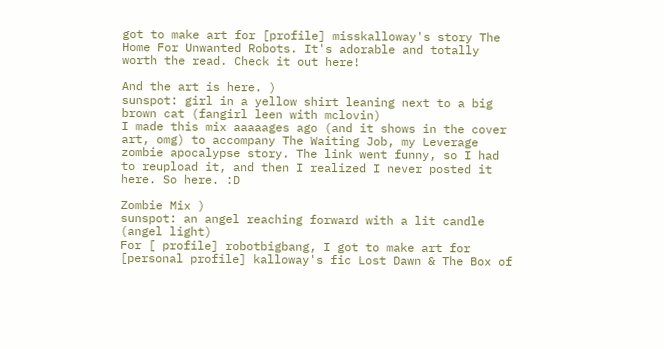got to make art for [profile] misskalloway's story The Home For Unwanted Robots. It's adorable and totally worth the read. Check it out here!

And the art is here. )
sunspot: girl in a yellow shirt leaning next to a big brown cat (fangirl leen with mclovin)
I made this mix aaaaages ago (and it shows in the cover art, omg) to accompany The Waiting Job, my Leverage zombie apocalypse story. The link went funny, so I had to reupload it, and then I realized I never posted it here. So here. :D

Zombie Mix )
sunspot: an angel reaching forward with a lit candle (angel light)
For [ profile] robotbigbang, I got to make art for [personal profile] kalloway's fic Lost Dawn & The Box of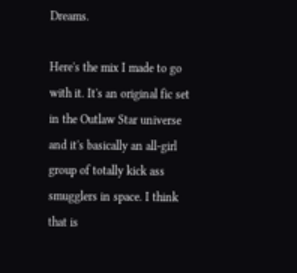Dreams.

Here's the mix I made to go with it. It's an original fic set in the Outlaw Star universe and it's basically an all-girl group of totally kick ass smugglers in space. I think that is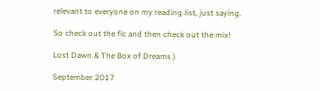relevant to everyone on my reading list, just saying.

So check out the fic and then check out the mix!

Lost Dawn & The Box of Dreams )

September 2017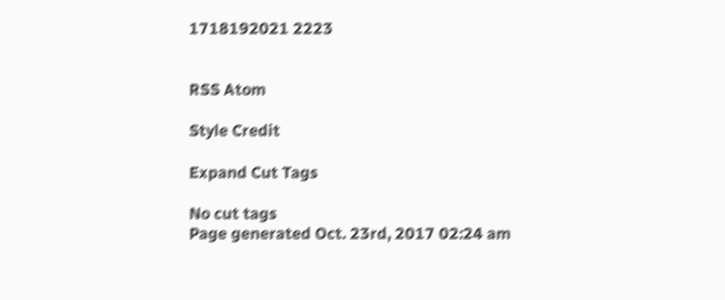1718192021 2223


RSS Atom

Style Credit

Expand Cut Tags

No cut tags
Page generated Oct. 23rd, 2017 02:24 am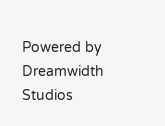Powered by Dreamwidth Studios